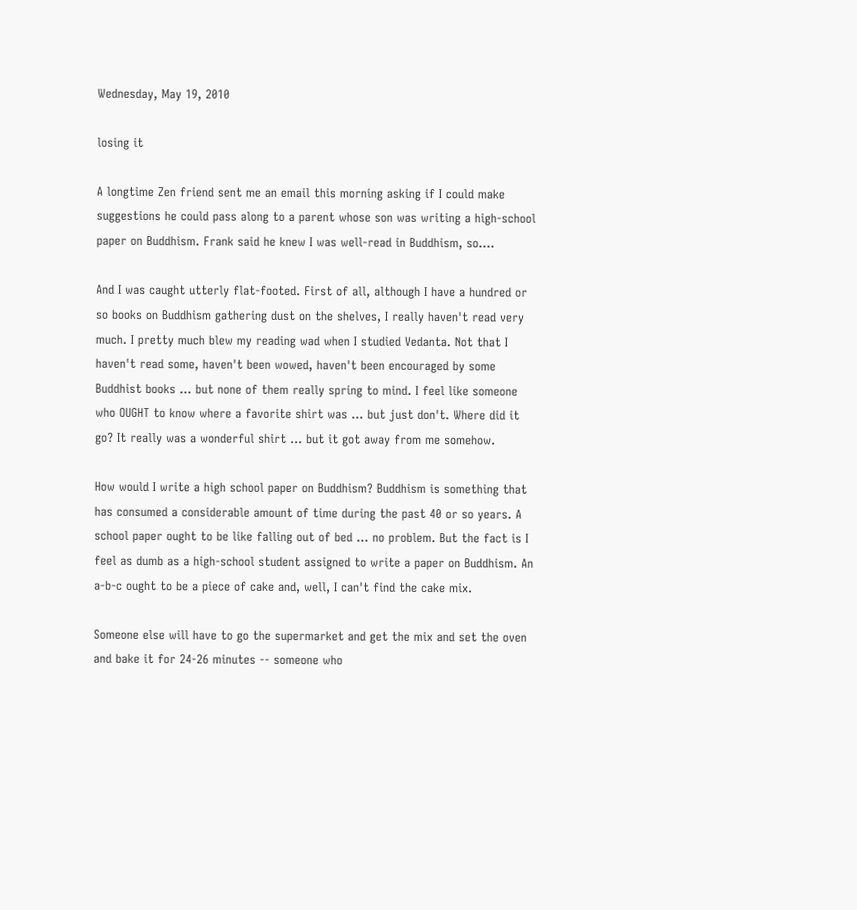Wednesday, May 19, 2010

losing it

A longtime Zen friend sent me an email this morning asking if I could make suggestions he could pass along to a parent whose son was writing a high-school paper on Buddhism. Frank said he knew I was well-read in Buddhism, so....

And I was caught utterly flat-footed. First of all, although I have a hundred or so books on Buddhism gathering dust on the shelves, I really haven't read very much. I pretty much blew my reading wad when I studied Vedanta. Not that I haven't read some, haven't been wowed, haven't been encouraged by some Buddhist books ... but none of them really spring to mind. I feel like someone who OUGHT to know where a favorite shirt was ... but just don't. Where did it go? It really was a wonderful shirt ... but it got away from me somehow.

How would I write a high school paper on Buddhism? Buddhism is something that has consumed a considerable amount of time during the past 40 or so years. A school paper ought to be like falling out of bed ... no problem. But the fact is I feel as dumb as a high-school student assigned to write a paper on Buddhism. An a-b-c ought to be a piece of cake and, well, I can't find the cake mix.

Someone else will have to go the supermarket and get the mix and set the oven and bake it for 24-26 minutes -- someone who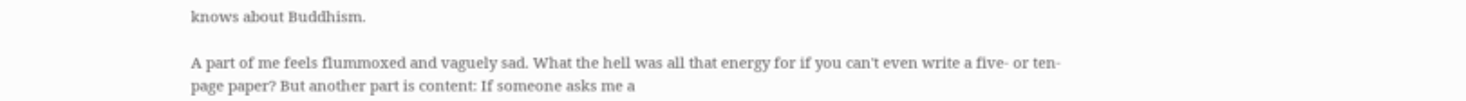knows about Buddhism.

A part of me feels flummoxed and vaguely sad. What the hell was all that energy for if you can't even write a five- or ten-page paper? But another part is content: If someone asks me a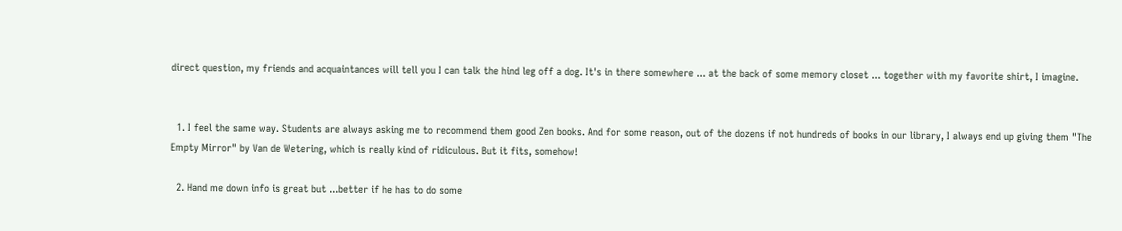direct question, my friends and acquaintances will tell you I can talk the hind leg off a dog. It's in there somewhere ... at the back of some memory closet ... together with my favorite shirt, I imagine.


  1. I feel the same way. Students are always asking me to recommend them good Zen books. And for some reason, out of the dozens if not hundreds of books in our library, I always end up giving them "The Empty Mirror" by Van de Wetering, which is really kind of ridiculous. But it fits, somehow!

  2. Hand me down info is great but ...better if he has to do some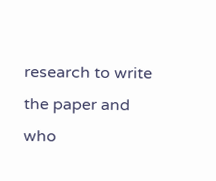research to write the paper and who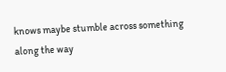knows maybe stumble across something along the way